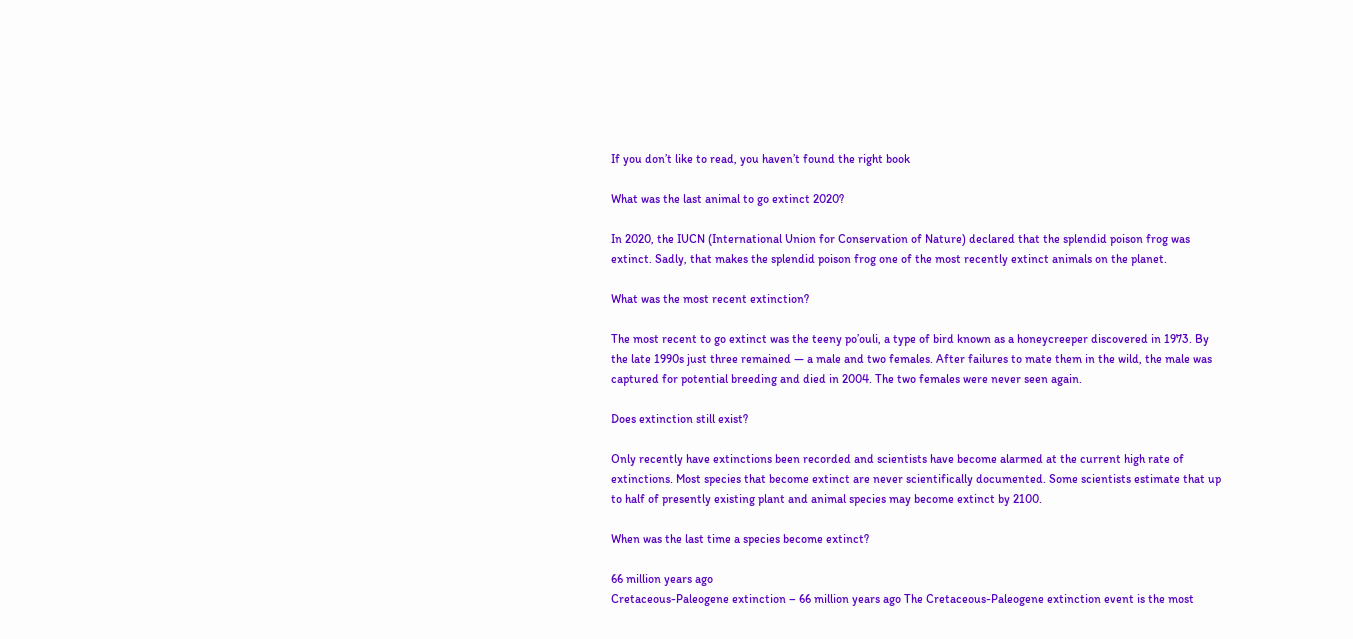If you don’t like to read, you haven’t found the right book

What was the last animal to go extinct 2020?

In 2020, the IUCN (International Union for Conservation of Nature) declared that the splendid poison frog was extinct. Sadly, that makes the splendid poison frog one of the most recently extinct animals on the planet.

What was the most recent extinction?

The most recent to go extinct was the teeny po’ouli, a type of bird known as a honeycreeper discovered in 1973. By the late 1990s just three remained — a male and two females. After failures to mate them in the wild, the male was captured for potential breeding and died in 2004. The two females were never seen again.

Does extinction still exist?

Only recently have extinctions been recorded and scientists have become alarmed at the current high rate of extinctions. Most species that become extinct are never scientifically documented. Some scientists estimate that up to half of presently existing plant and animal species may become extinct by 2100.

When was the last time a species become extinct?

66 million years ago
Cretaceous-Paleogene extinction – 66 million years ago The Cretaceous-Paleogene extinction event is the most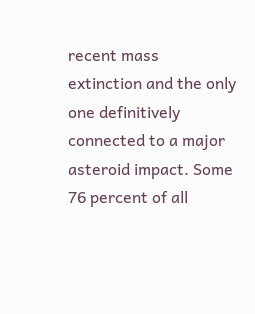recent mass extinction and the only one definitively connected to a major asteroid impact. Some 76 percent of all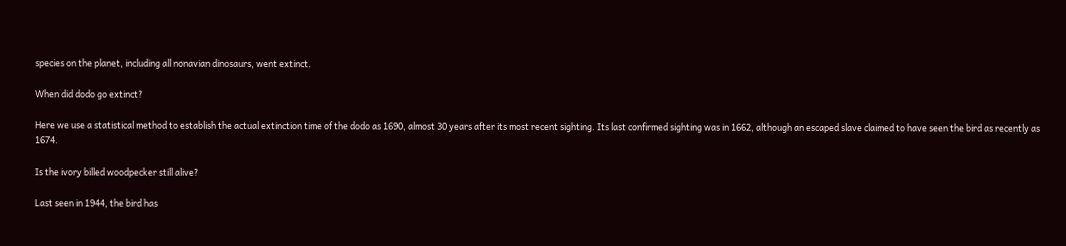species on the planet, including all nonavian dinosaurs, went extinct.

When did dodo go extinct?

Here we use a statistical method to establish the actual extinction time of the dodo as 1690, almost 30 years after its most recent sighting. Its last confirmed sighting was in 1662, although an escaped slave claimed to have seen the bird as recently as 1674.

Is the ivory billed woodpecker still alive?

Last seen in 1944, the bird has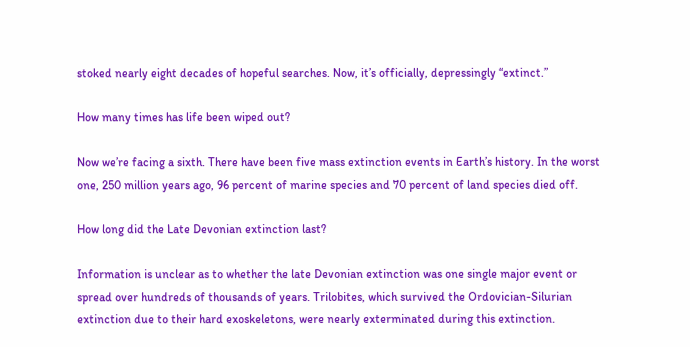stoked nearly eight decades of hopeful searches. Now, it’s officially, depressingly “extinct.”

How many times has life been wiped out?

Now we’re facing a sixth. There have been five mass extinction events in Earth’s history. In the worst one, 250 million years ago, 96 percent of marine species and 70 percent of land species died off.

How long did the Late Devonian extinction last?

Information is unclear as to whether the late Devonian extinction was one single major event or spread over hundreds of thousands of years. Trilobites, which survived the Ordovician-Silurian extinction due to their hard exoskeletons, were nearly exterminated during this extinction.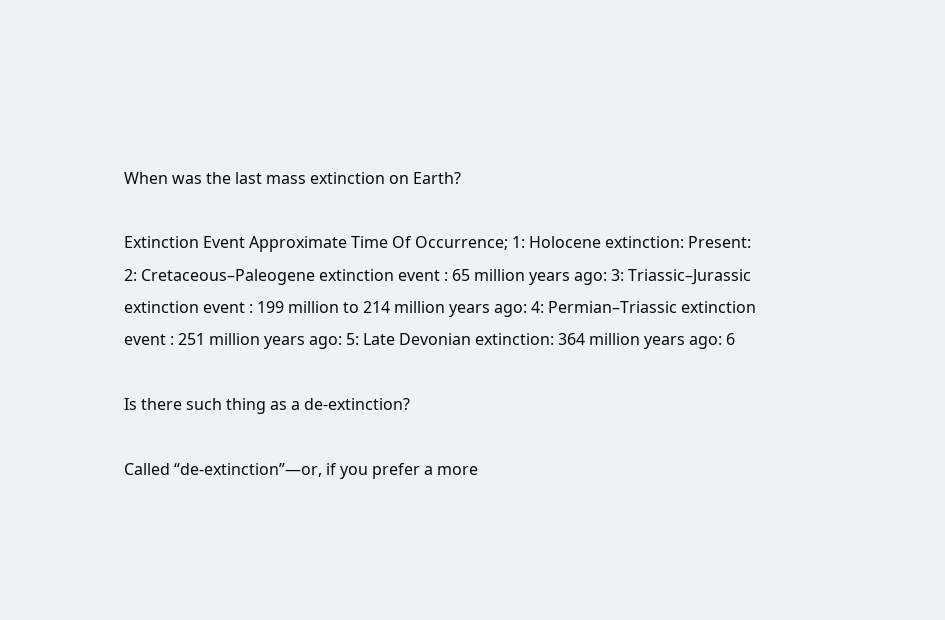When was the last mass extinction on Earth?

Extinction Event Approximate Time Of Occurrence; 1: Holocene extinction: Present: 2: Cretaceous–Paleogene extinction event : 65 million years ago: 3: Triassic–Jurassic extinction event : 199 million to 214 million years ago: 4: Permian–Triassic extinction event : 251 million years ago: 5: Late Devonian extinction: 364 million years ago: 6

Is there such thing as a de-extinction?

Called “de-extinction”—or, if you prefer a more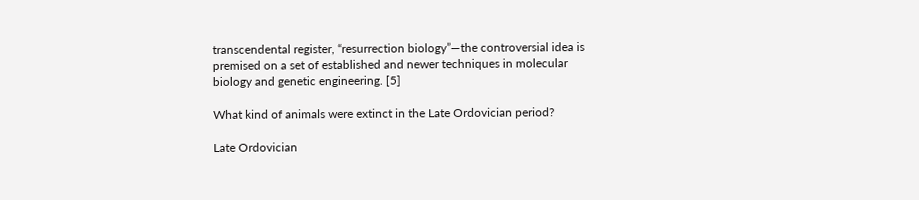transcendental register, “resurrection biology”—the controversial idea is premised on a set of established and newer techniques in molecular biology and genetic engineering. [5]

What kind of animals were extinct in the Late Ordovician period?

Late Ordovician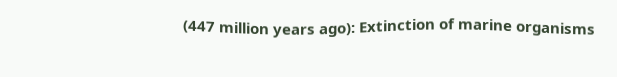(447 million years ago): Extinction of marine organisms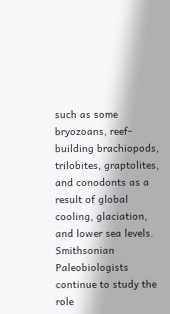such as some bryozoans, reef-building brachiopods, trilobites, graptolites, and conodonts as a result of global cooling, glaciation, and lower sea levels. Smithsonian Paleobiologists continue to study the role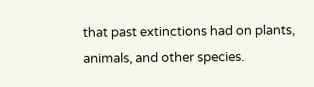that past extinctions had on plants, animals, and other species.